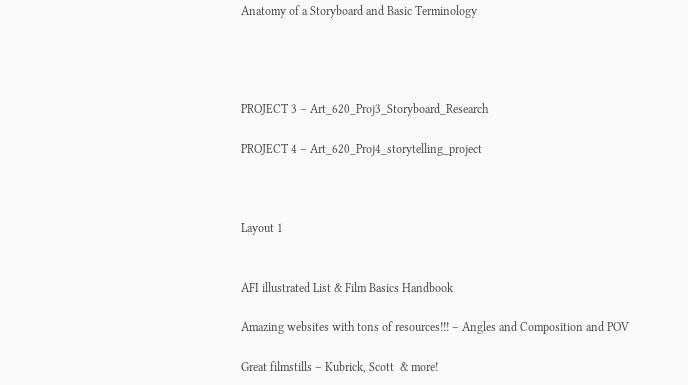Anatomy of a Storyboard and Basic Terminology




PROJECT 3 – Art_620_Proj3_Storyboard_Research

PROJECT 4 – Art_620_Proj4_storytelling_project



Layout 1


AFI illustrated List & Film Basics Handbook

Amazing websites with tons of resources!!! – Angles and Composition and POV

Great filmstills – Kubrick, Scott  & more!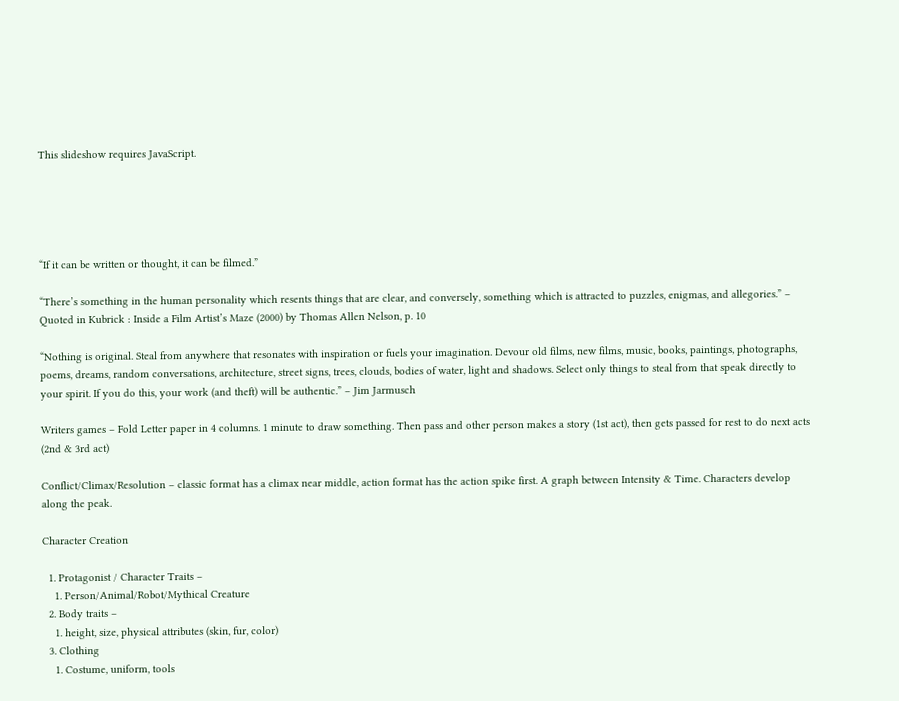This slideshow requires JavaScript.





“If it can be written or thought, it can be filmed.”

“There’s something in the human personality which resents things that are clear, and conversely, something which is attracted to puzzles, enigmas, and allegories.” – Quoted in Kubrick : Inside a Film Artist’s Maze (2000) by Thomas Allen Nelson, p. 10

“Nothing is original. Steal from anywhere that resonates with inspiration or fuels your imagination. Devour old films, new films, music, books, paintings, photographs, poems, dreams, random conversations, architecture, street signs, trees, clouds, bodies of water, light and shadows. Select only things to steal from that speak directly to your spirit. If you do this, your work (and theft) will be authentic.” – Jim Jarmusch

Writers games – Fold Letter paper in 4 columns. 1 minute to draw something. Then pass and other person makes a story (1st act), then gets passed for rest to do next acts (2nd & 3rd act)

Conflict/Climax/Resolution – classic format has a climax near middle, action format has the action spike first. A graph between Intensity & Time. Characters develop along the peak.

Character Creation

  1. Protagonist / Character Traits –
    1. Person/Animal/Robot/Mythical Creature
  2. Body traits –
    1. height, size, physical attributes (skin, fur, color)
  3. Clothing
    1. Costume, uniform, tools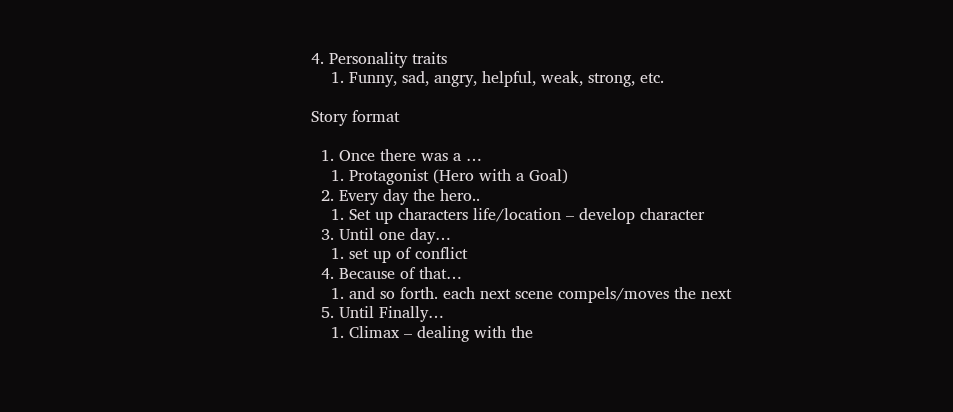4. Personality traits
    1. Funny, sad, angry, helpful, weak, strong, etc.

Story format

  1. Once there was a …
    1. Protagonist (Hero with a Goal)
  2. Every day the hero..
    1. Set up characters life/location – develop character
  3. Until one day…
    1. set up of conflict
  4. Because of that…
    1. and so forth. each next scene compels/moves the next
  5. Until Finally…
    1. Climax – dealing with the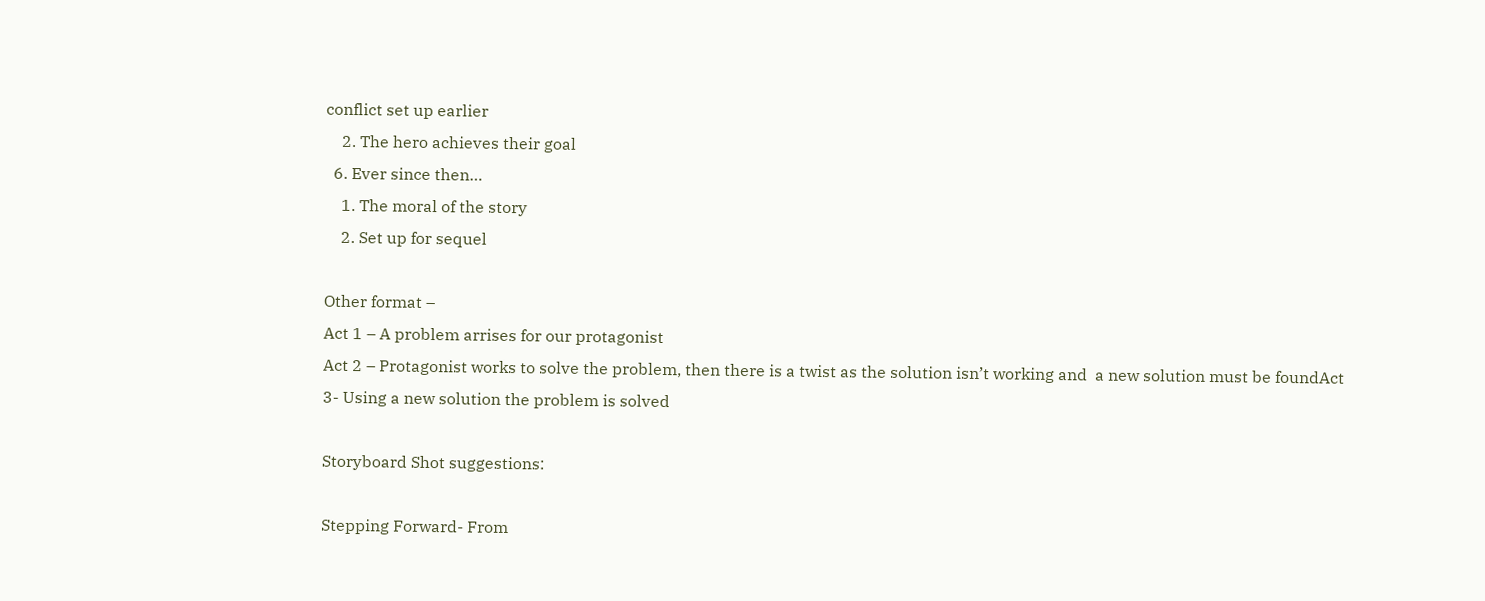conflict set up earlier
    2. The hero achieves their goal
  6. Ever since then…
    1. The moral of the story
    2. Set up for sequel

Other format –
Act 1 – A problem arrises for our protagonist
Act 2 – Protagonist works to solve the problem, then there is a twist as the solution isn’t working and  a new solution must be foundAct 3- Using a new solution the problem is solved

Storyboard Shot suggestions:

Stepping Forward- From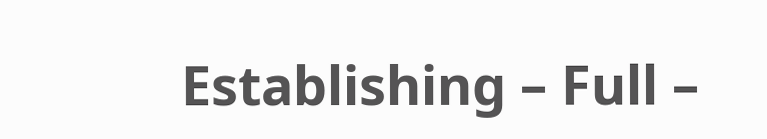Establishing – Full –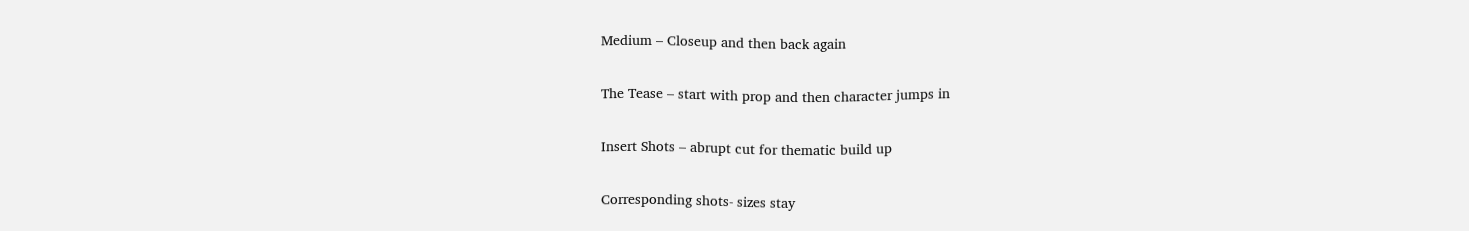Medium – Closeup and then back again

The Tease – start with prop and then character jumps in

Insert Shots – abrupt cut for thematic build up

Corresponding shots- sizes stay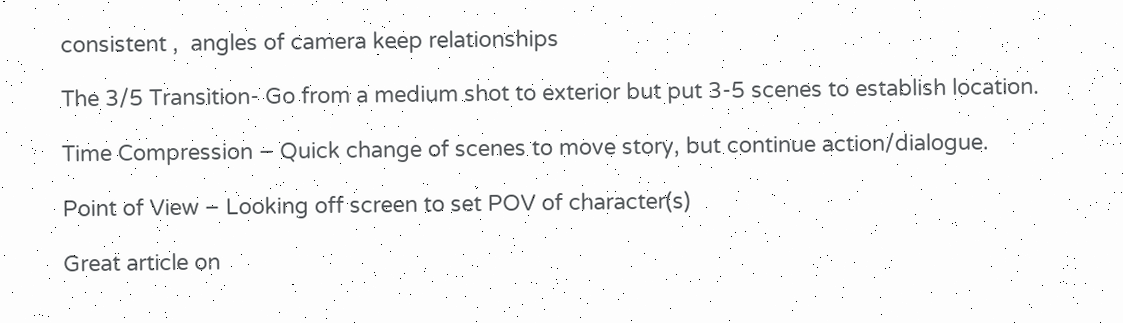consistent ,  angles of camera keep relationships

The 3/5 Transition- Go from a medium shot to exterior but put 3-5 scenes to establish location.

Time Compression – Quick change of scenes to move story, but continue action/dialogue.

Point of View – Looking off screen to set POV of character(s)

Great article on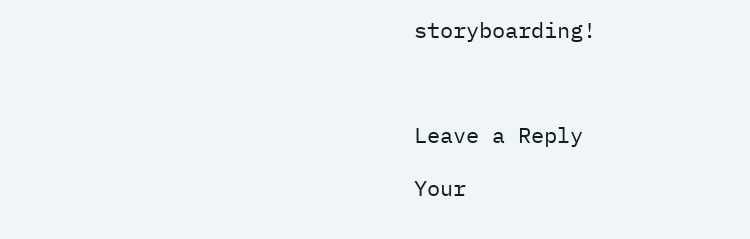storyboarding!



Leave a Reply

Your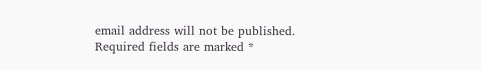email address will not be published. Required fields are marked *